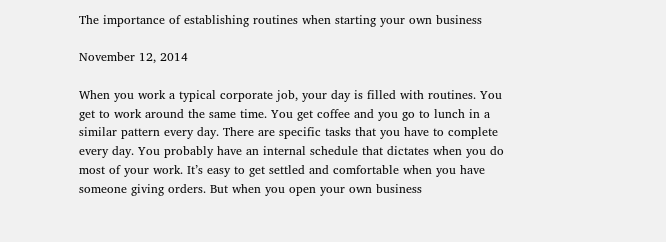The importance of establishing routines when starting your own business

November 12, 2014

When you work a typical corporate job, your day is filled with routines. You get to work around the same time. You get coffee and you go to lunch in a similar pattern every day. There are specific tasks that you have to complete every day. You probably have an internal schedule that dictates when you do most of your work. It’s easy to get settled and comfortable when you have someone giving orders. But when you open your own business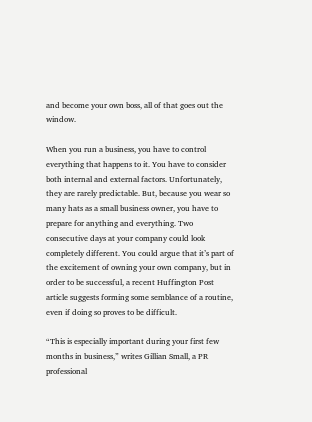and become your own boss, all of that goes out the window.

When you run a business, you have to control everything that happens to it. You have to consider both internal and external factors. Unfortunately, they are rarely predictable. But, because you wear so many hats as a small business owner, you have to prepare for anything and everything. Two consecutive days at your company could look completely different. You could argue that it’s part of the excitement of owning your own company, but in order to be successful, a recent Huffington Post article suggests forming some semblance of a routine, even if doing so proves to be difficult.

“This is especially important during your first few months in business,” writes Gillian Small, a PR professional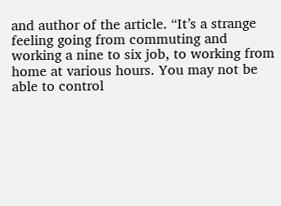and author of the article. “It’s a strange feeling going from commuting and working a nine to six job, to working from home at various hours. You may not be able to control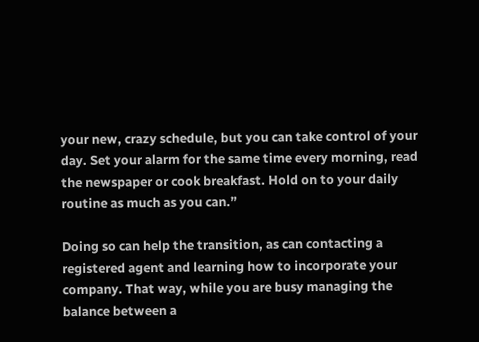your new, crazy schedule, but you can take control of your day. Set your alarm for the same time every morning, read the newspaper or cook breakfast. Hold on to your daily routine as much as you can.”

Doing so can help the transition, as can contacting a registered agent and learning how to incorporate your company. That way, while you are busy managing the balance between a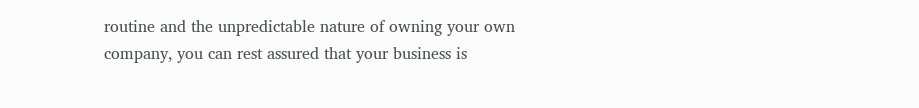routine and the unpredictable nature of owning your own company, you can rest assured that your business is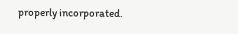properly incorporated.